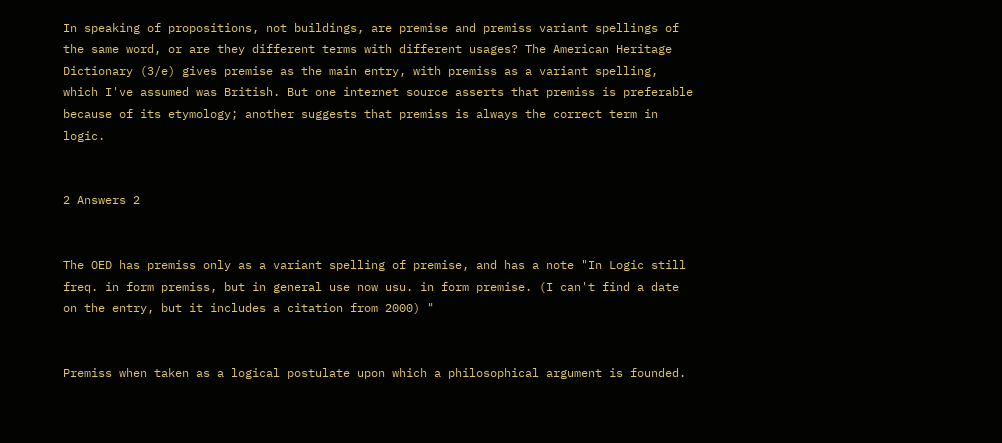In speaking of propositions, not buildings, are premise and premiss variant spellings of the same word, or are they different terms with different usages? The American Heritage Dictionary (3/e) gives premise as the main entry, with premiss as a variant spelling, which I've assumed was British. But one internet source asserts that premiss is preferable because of its etymology; another suggests that premiss is always the correct term in logic.


2 Answers 2


The OED has premiss only as a variant spelling of premise, and has a note "In Logic still freq. in form premiss, but in general use now usu. in form premise. (I can't find a date on the entry, but it includes a citation from 2000) "


Premiss when taken as a logical postulate upon which a philosophical argument is founded.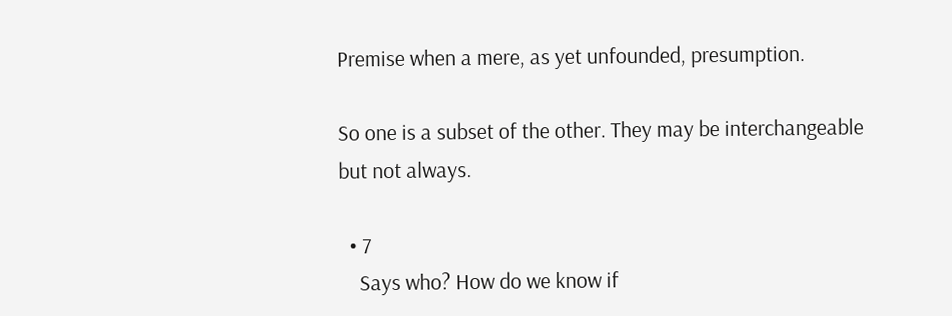Premise when a mere, as yet unfounded, presumption.

So one is a subset of the other. They may be interchangeable but not always.

  • 7
    Says who? How do we know if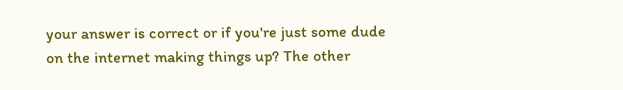your answer is correct or if you're just some dude on the internet making things up? The other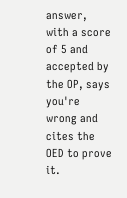answer, with a score of 5 and accepted by the OP, says you're wrong and cites the OED to prove it.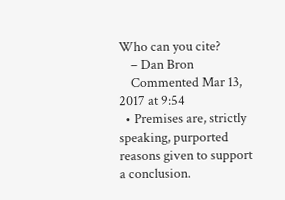Who can you cite?
    – Dan Bron
    Commented Mar 13, 2017 at 9:54
  • Premises are, strictly speaking, purported reasons given to support a conclusion.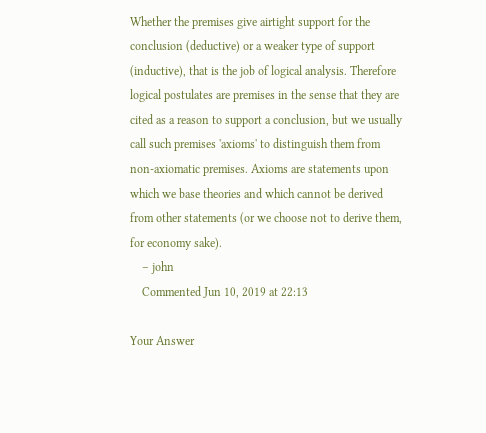Whether the premises give airtight support for the conclusion (deductive) or a weaker type of support (inductive), that is the job of logical analysis. Therefore logical postulates are premises in the sense that they are cited as a reason to support a conclusion, but we usually call such premises 'axioms' to distinguish them from non-axiomatic premises. Axioms are statements upon which we base theories and which cannot be derived from other statements (or we choose not to derive them, for economy sake).
    – john
    Commented Jun 10, 2019 at 22:13

Your Answer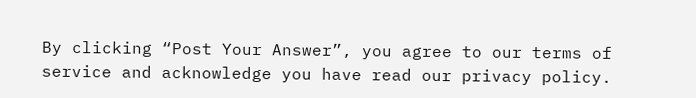By clicking “Post Your Answer”, you agree to our terms of service and acknowledge you have read our privacy policy.